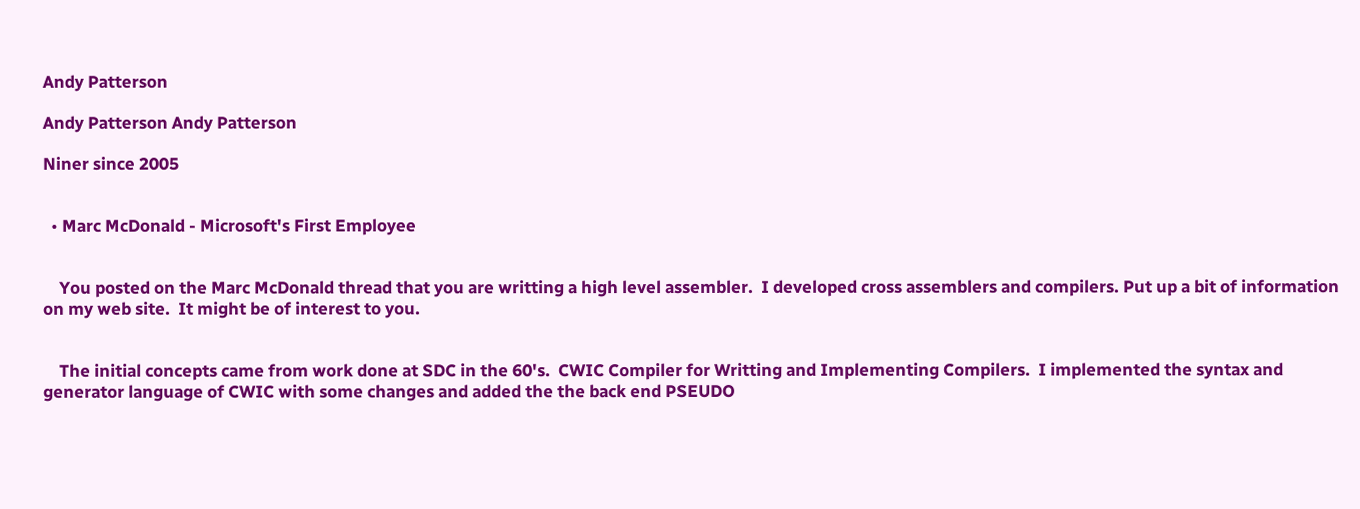Andy Patterson

Andy Patterson Andy Patterson

Niner since 2005


  • Marc McDonald - Microsoft's First Employee


    You posted on the Marc McDonald thread that you are writting a high level assembler.  I developed cross assemblers and compilers. Put up a bit of information on my web site.  It might be of interest to you.


    The initial concepts came from work done at SDC in the 60's.  CWIC Compiler for Writting and Implementing Compilers.  I implemented the syntax and generator language of CWIC with some changes and added the the back end PSEUDO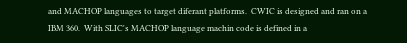and MACHOP languages to target diferant platforms.  CWIC is designed and ran on a IBM 360.  With SLIC's MACHOP language machin code is defined in a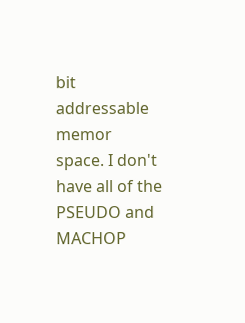bit addressable memor space. I don't have all of the PSEUDO and MACHOP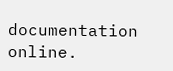documentation online.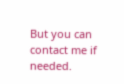But you can contact me if needed.